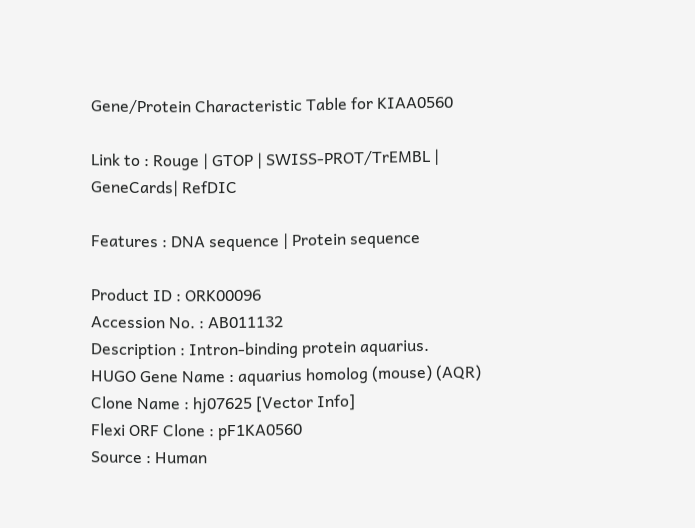Gene/Protein Characteristic Table for KIAA0560

Link to : Rouge | GTOP | SWISS-PROT/TrEMBL | GeneCards| RefDIC

Features : DNA sequence | Protein sequence

Product ID : ORK00096
Accession No. : AB011132
Description : Intron-binding protein aquarius.
HUGO Gene Name : aquarius homolog (mouse) (AQR)
Clone Name : hj07625 [Vector Info]
Flexi ORF Clone : pF1KA0560
Source : Human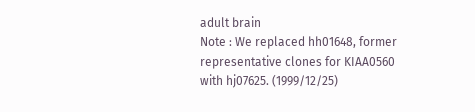adult brain
Note : We replaced hh01648, former representative clones for KIAA0560 with hj07625. (1999/12/25)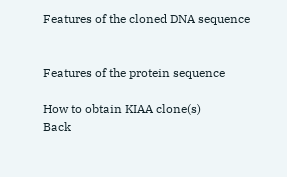Features of the cloned DNA sequence


Features of the protein sequence

How to obtain KIAA clone(s)
Back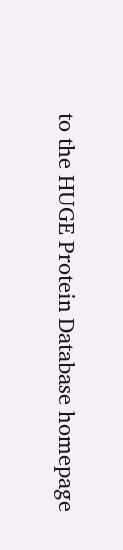to the HUGE Protein Database homepage